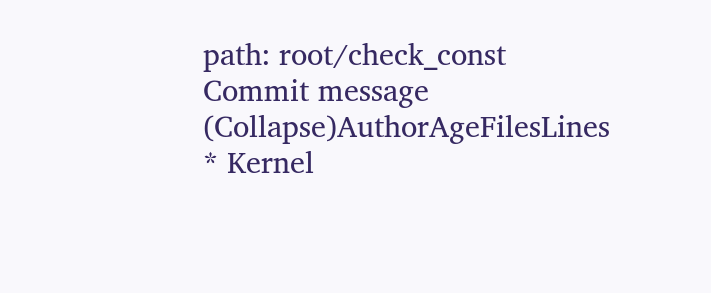path: root/check_const
Commit message (Collapse)AuthorAgeFilesLines
* Kernel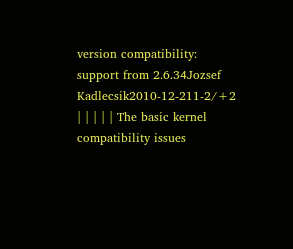version compatibility: support from 2.6.34Jozsef Kadlecsik2010-12-211-2/+2
| | | | | The basic kernel compatibility issues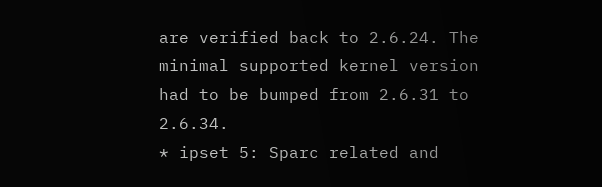are verified back to 2.6.24. The minimal supported kernel version had to be bumped from 2.6.31 to 2.6.34.
* ipset 5: Sparc related and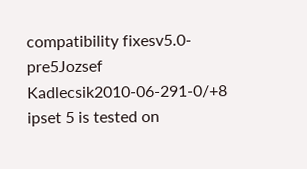compatibility fixesv5.0-pre5Jozsef Kadlecsik2010-06-291-0/+8
ipset 5 is tested on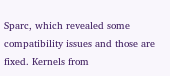Sparc, which revealed some compatibility issues and those are fixed. Kernels from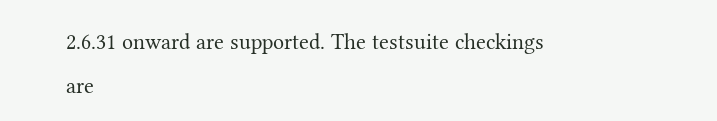2.6.31 onward are supported. The testsuite checkings are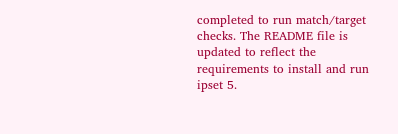completed to run match/target checks. The README file is updated to reflect the requirements to install and run ipset 5.